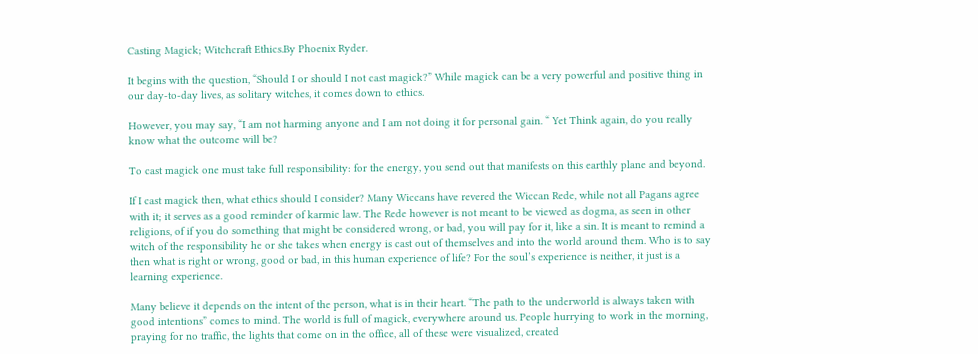Casting Magick; Witchcraft Ethics.By Phoenix Ryder.

It begins with the question, “Should I or should I not cast magick?” While magick can be a very powerful and positive thing in our day-to-day lives, as solitary witches, it comes down to ethics.

However, you may say, “I am not harming anyone and I am not doing it for personal gain. “ Yet Think again, do you really know what the outcome will be?

To cast magick one must take full responsibility: for the energy, you send out that manifests on this earthly plane and beyond.

If I cast magick then, what ethics should I consider? Many Wiccans have revered the Wiccan Rede, while not all Pagans agree with it; it serves as a good reminder of karmic law. The Rede however is not meant to be viewed as dogma, as seen in other religions, of if you do something that might be considered wrong, or bad, you will pay for it, like a sin. It is meant to remind a witch of the responsibility he or she takes when energy is cast out of themselves and into the world around them. Who is to say then what is right or wrong, good or bad, in this human experience of life? For the soul’s experience is neither, it just is a learning experience.

Many believe it depends on the intent of the person, what is in their heart. “The path to the underworld is always taken with good intentions” comes to mind. The world is full of magick, everywhere around us. People hurrying to work in the morning, praying for no traffic, the lights that come on in the office, all of these were visualized, created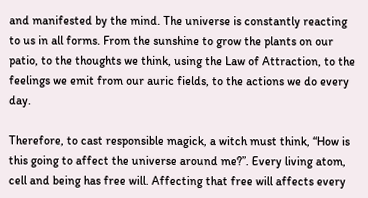and manifested by the mind. The universe is constantly reacting to us in all forms. From the sunshine to grow the plants on our patio, to the thoughts we think, using the Law of Attraction, to the feelings we emit from our auric fields, to the actions we do every day.

Therefore, to cast responsible magick, a witch must think, “How is this going to affect the universe around me?”. Every living atom, cell and being has free will. Affecting that free will affects every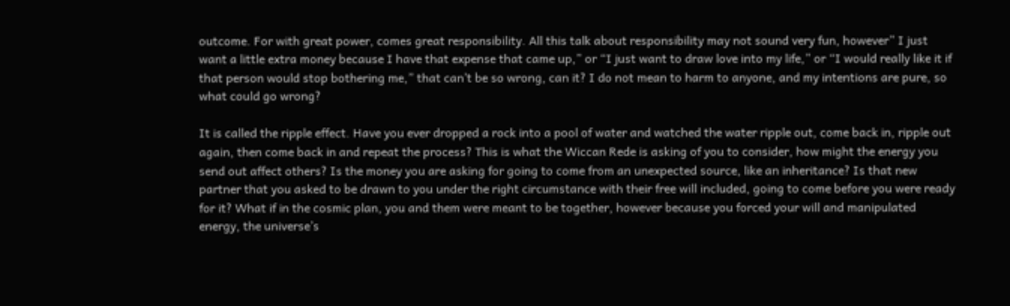outcome. For with great power, comes great responsibility. All this talk about responsibility may not sound very fun, however” I just want a little extra money because I have that expense that came up,” or “I just want to draw love into my life,” or “I would really like it if that person would stop bothering me,” that can’t be so wrong, can it? I do not mean to harm to anyone, and my intentions are pure, so what could go wrong?

It is called the ripple effect. Have you ever dropped a rock into a pool of water and watched the water ripple out, come back in, ripple out again, then come back in and repeat the process? This is what the Wiccan Rede is asking of you to consider, how might the energy you send out affect others? Is the money you are asking for going to come from an unexpected source, like an inheritance? Is that new partner that you asked to be drawn to you under the right circumstance with their free will included, going to come before you were ready for it? What if in the cosmic plan, you and them were meant to be together, however because you forced your will and manipulated energy, the universe’s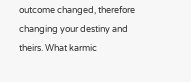outcome changed, therefore changing your destiny and theirs. What karmic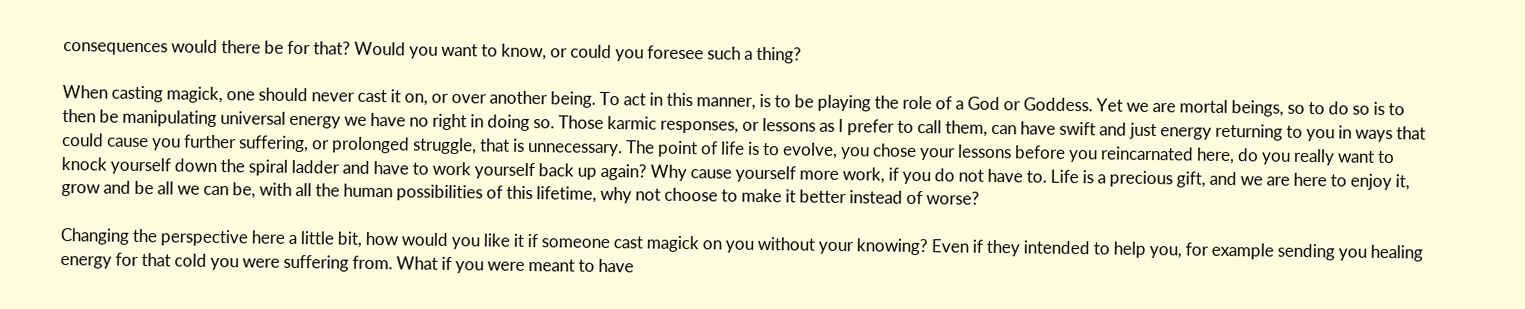consequences would there be for that? Would you want to know, or could you foresee such a thing?

When casting magick, one should never cast it on, or over another being. To act in this manner, is to be playing the role of a God or Goddess. Yet we are mortal beings, so to do so is to then be manipulating universal energy we have no right in doing so. Those karmic responses, or lessons as I prefer to call them, can have swift and just energy returning to you in ways that could cause you further suffering, or prolonged struggle, that is unnecessary. The point of life is to evolve, you chose your lessons before you reincarnated here, do you really want to knock yourself down the spiral ladder and have to work yourself back up again? Why cause yourself more work, if you do not have to. Life is a precious gift, and we are here to enjoy it, grow and be all we can be, with all the human possibilities of this lifetime, why not choose to make it better instead of worse?

Changing the perspective here a little bit, how would you like it if someone cast magick on you without your knowing? Even if they intended to help you, for example sending you healing energy for that cold you were suffering from. What if you were meant to have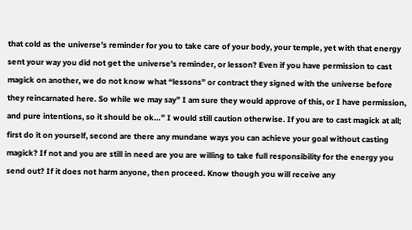that cold as the universe’s reminder for you to take care of your body, your temple, yet with that energy sent your way you did not get the universe’s reminder, or lesson? Even if you have permission to cast magick on another, we do not know what “lessons” or contract they signed with the universe before they reincarnated here. So while we may say” I am sure they would approve of this, or I have permission, and pure intentions, so it should be ok…” I would still caution otherwise. If you are to cast magick at all; first do it on yourself, second are there any mundane ways you can achieve your goal without casting magick? If not and you are still in need are you are willing to take full responsibility for the energy you send out? If it does not harm anyone, then proceed. Know though you will receive any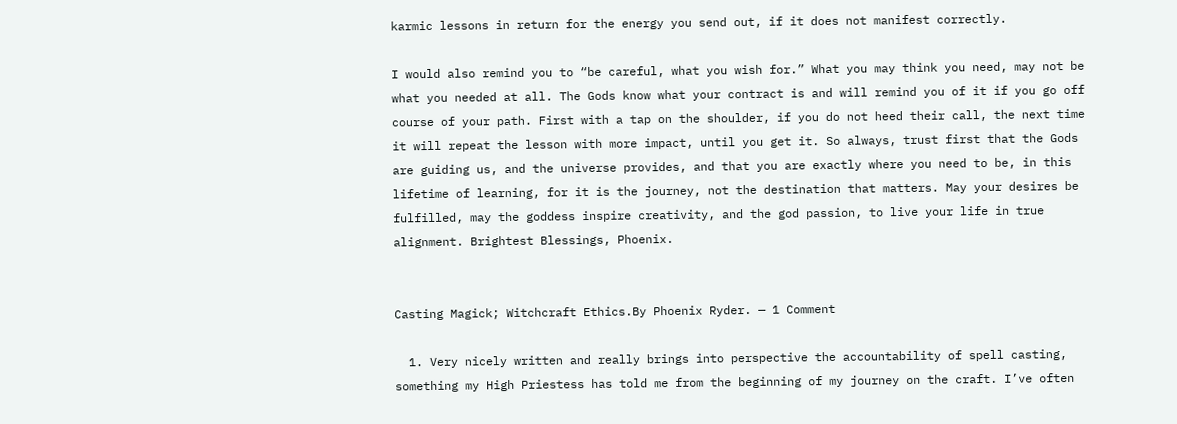karmic lessons in return for the energy you send out, if it does not manifest correctly.

I would also remind you to “be careful, what you wish for.” What you may think you need, may not be what you needed at all. The Gods know what your contract is and will remind you of it if you go off course of your path. First with a tap on the shoulder, if you do not heed their call, the next time it will repeat the lesson with more impact, until you get it. So always, trust first that the Gods are guiding us, and the universe provides, and that you are exactly where you need to be, in this lifetime of learning, for it is the journey, not the destination that matters. May your desires be fulfilled, may the goddess inspire creativity, and the god passion, to live your life in true alignment. Brightest Blessings, Phoenix.


Casting Magick; Witchcraft Ethics.By Phoenix Ryder. — 1 Comment

  1. Very nicely written and really brings into perspective the accountability of spell casting, something my High Priestess has told me from the beginning of my journey on the craft. I’ve often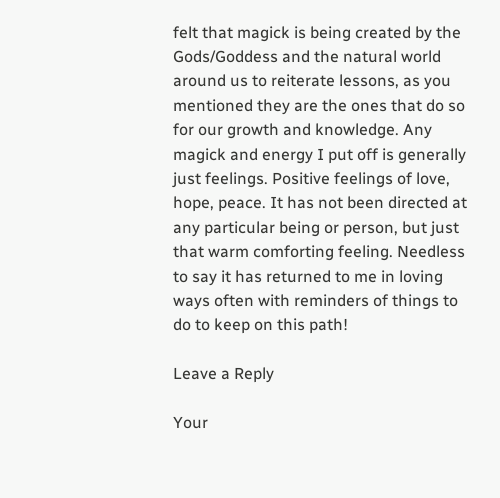felt that magick is being created by the Gods/Goddess and the natural world around us to reiterate lessons, as you mentioned they are the ones that do so for our growth and knowledge. Any magick and energy I put off is generally just feelings. Positive feelings of love, hope, peace. It has not been directed at any particular being or person, but just that warm comforting feeling. Needless to say it has returned to me in loving ways often with reminders of things to do to keep on this path!

Leave a Reply

Your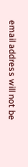email address will not be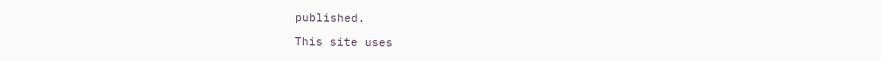published.

This site uses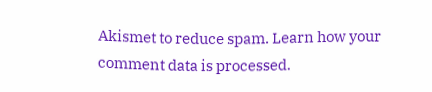Akismet to reduce spam. Learn how your comment data is processed.